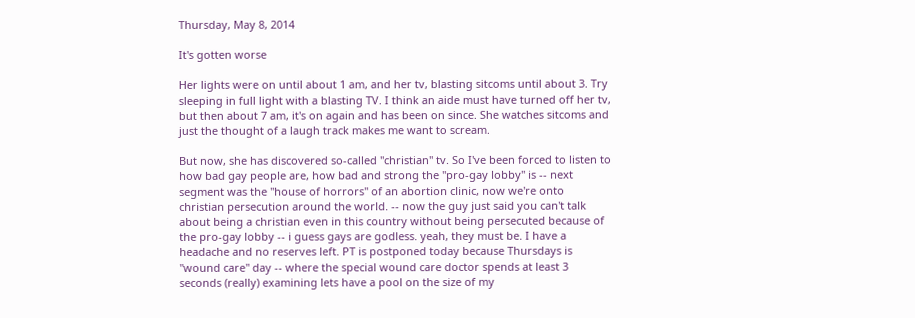Thursday, May 8, 2014

It's gotten worse

Her lights were on until about 1 am, and her tv, blasting sitcoms until about 3. Try sleeping in full light with a blasting TV. I think an aide must have turned off her tv, but then about 7 am, it's on again and has been on since. She watches sitcoms and just the thought of a laugh track makes me want to scream.

But now, she has discovered so-called "christian" tv. So I've been forced to listen to how bad gay people are, how bad and strong the "pro-gay lobby" is -- next segment was the "house of horrors" of an abortion clinic, now we're onto christian persecution around the world. -- now the guy just said you can't talk about being a christian even in this country without being persecuted because of the pro-gay lobby -- i guess gays are godless. yeah, they must be. I have a headache and no reserves left. PT is postponed today because Thursdays is "wound care" day -- where the special wound care doctor spends at least 3 seconds (really) examining lets have a pool on the size of my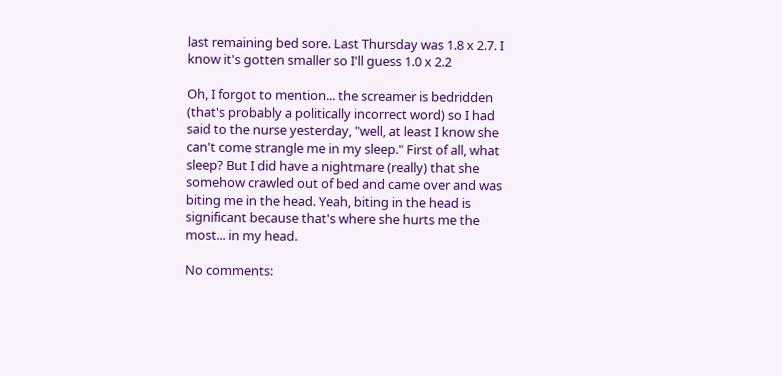last remaining bed sore. Last Thursday was 1.8 x 2.7. I know it's gotten smaller so I'll guess 1.0 x 2.2

Oh, I forgot to mention... the screamer is bedridden (that's probably a politically incorrect word) so I had said to the nurse yesterday, "well, at least I know she can't come strangle me in my sleep." First of all, what sleep? But I did have a nightmare (really) that she somehow crawled out of bed and came over and was biting me in the head. Yeah, biting in the head is significant because that's where she hurts me the most... in my head.

No comments: